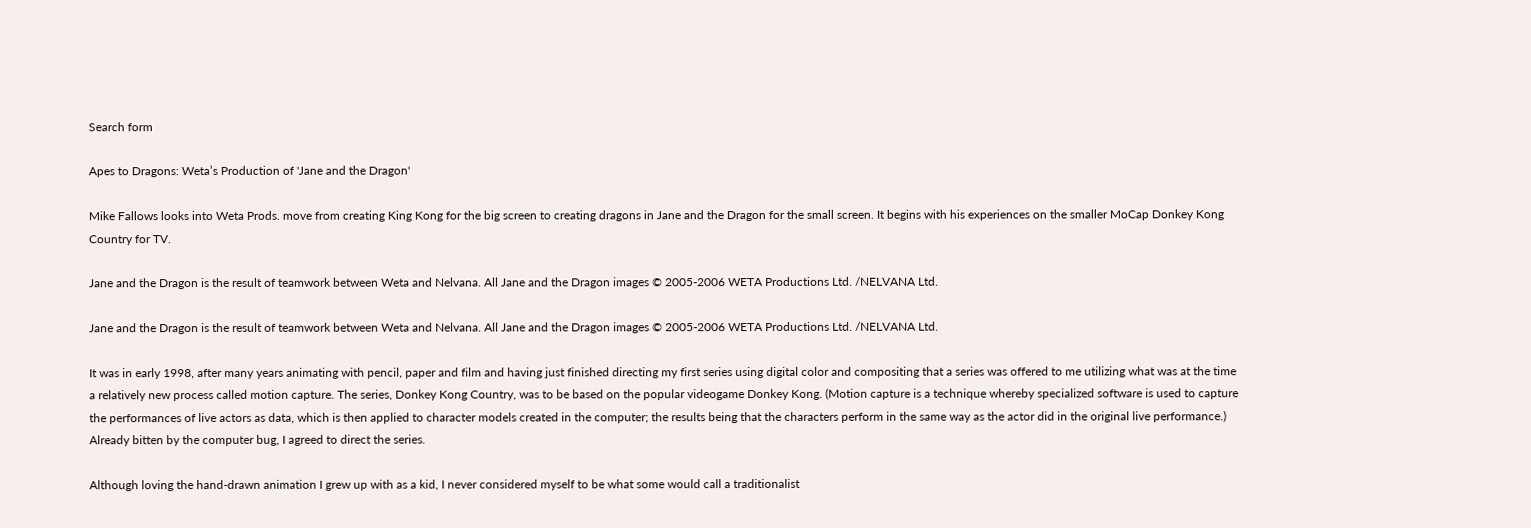Search form

Apes to Dragons: Weta’s Production of 'Jane and the Dragon'

Mike Fallows looks into Weta Prods. move from creating King Kong for the big screen to creating dragons in Jane and the Dragon for the small screen. It begins with his experiences on the smaller MoCap Donkey Kong Country for TV.

Jane and the Dragon is the result of teamwork between Weta and Nelvana. All Jane and the Dragon images © 2005-2006 WETA Productions Ltd. /NELVANA Ltd.

Jane and the Dragon is the result of teamwork between Weta and Nelvana. All Jane and the Dragon images © 2005-2006 WETA Productions Ltd. /NELVANA Ltd.

It was in early 1998, after many years animating with pencil, paper and film and having just finished directing my first series using digital color and compositing that a series was offered to me utilizing what was at the time a relatively new process called motion capture. The series, Donkey Kong Country, was to be based on the popular videogame Donkey Kong. (Motion capture is a technique whereby specialized software is used to capture the performances of live actors as data, which is then applied to character models created in the computer; the results being that the characters perform in the same way as the actor did in the original live performance.) Already bitten by the computer bug, I agreed to direct the series.

Although loving the hand-drawn animation I grew up with as a kid, I never considered myself to be what some would call a traditionalist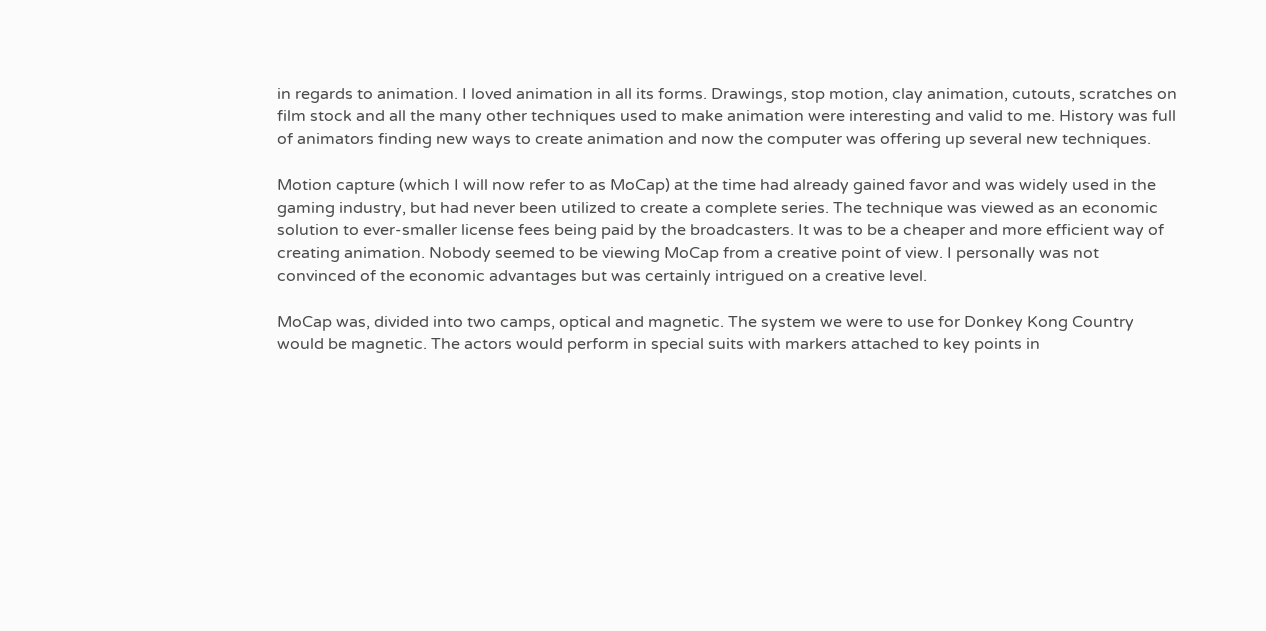in regards to animation. I loved animation in all its forms. Drawings, stop motion, clay animation, cutouts, scratches on film stock and all the many other techniques used to make animation were interesting and valid to me. History was full of animators finding new ways to create animation and now the computer was offering up several new techniques.

Motion capture (which I will now refer to as MoCap) at the time had already gained favor and was widely used in the gaming industry, but had never been utilized to create a complete series. The technique was viewed as an economic solution to ever-smaller license fees being paid by the broadcasters. It was to be a cheaper and more efficient way of creating animation. Nobody seemed to be viewing MoCap from a creative point of view. I personally was not convinced of the economic advantages but was certainly intrigued on a creative level.

MoCap was, divided into two camps, optical and magnetic. The system we were to use for Donkey Kong Country would be magnetic. The actors would perform in special suits with markers attached to key points in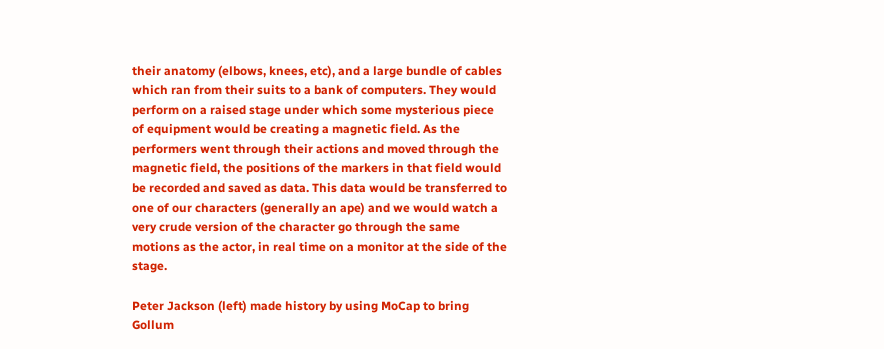their anatomy (elbows, knees, etc), and a large bundle of cables which ran from their suits to a bank of computers. They would perform on a raised stage under which some mysterious piece of equipment would be creating a magnetic field. As the performers went through their actions and moved through the magnetic field, the positions of the markers in that field would be recorded and saved as data. This data would be transferred to one of our characters (generally an ape) and we would watch a very crude version of the character go through the same motions as the actor, in real time on a monitor at the side of the stage.

Peter Jackson (left) made history by using MoCap to bring Gollum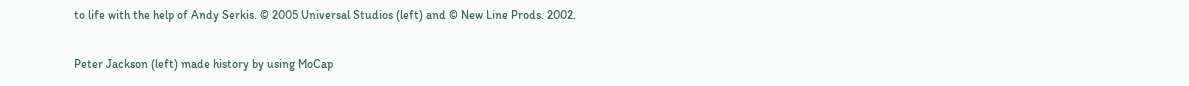to life with the help of Andy Serkis. © 2005 Universal Studios (left) and © New Line Prods. 2002.

Peter Jackson (left) made history by using MoCap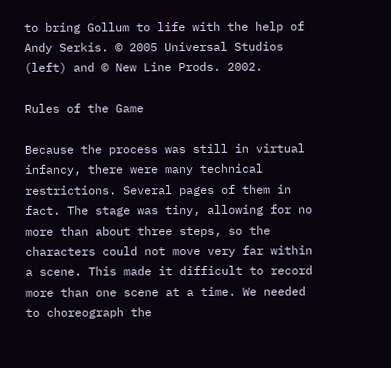to bring Gollum to life with the help of Andy Serkis. © 2005 Universal Studios (left) and © New Line Prods. 2002.

Rules of the Game

Because the process was still in virtual infancy, there were many technical restrictions. Several pages of them in fact. The stage was tiny, allowing for no more than about three steps, so the characters could not move very far within a scene. This made it difficult to record more than one scene at a time. We needed to choreograph the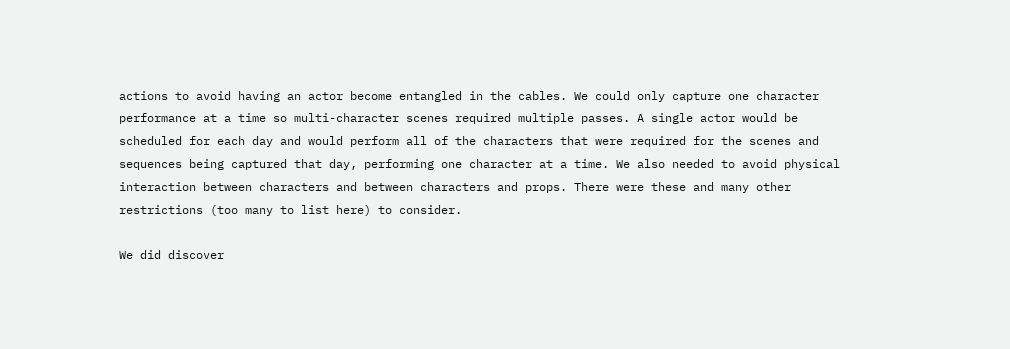actions to avoid having an actor become entangled in the cables. We could only capture one character performance at a time so multi-character scenes required multiple passes. A single actor would be scheduled for each day and would perform all of the characters that were required for the scenes and sequences being captured that day, performing one character at a time. We also needed to avoid physical interaction between characters and between characters and props. There were these and many other restrictions (too many to list here) to consider.

We did discover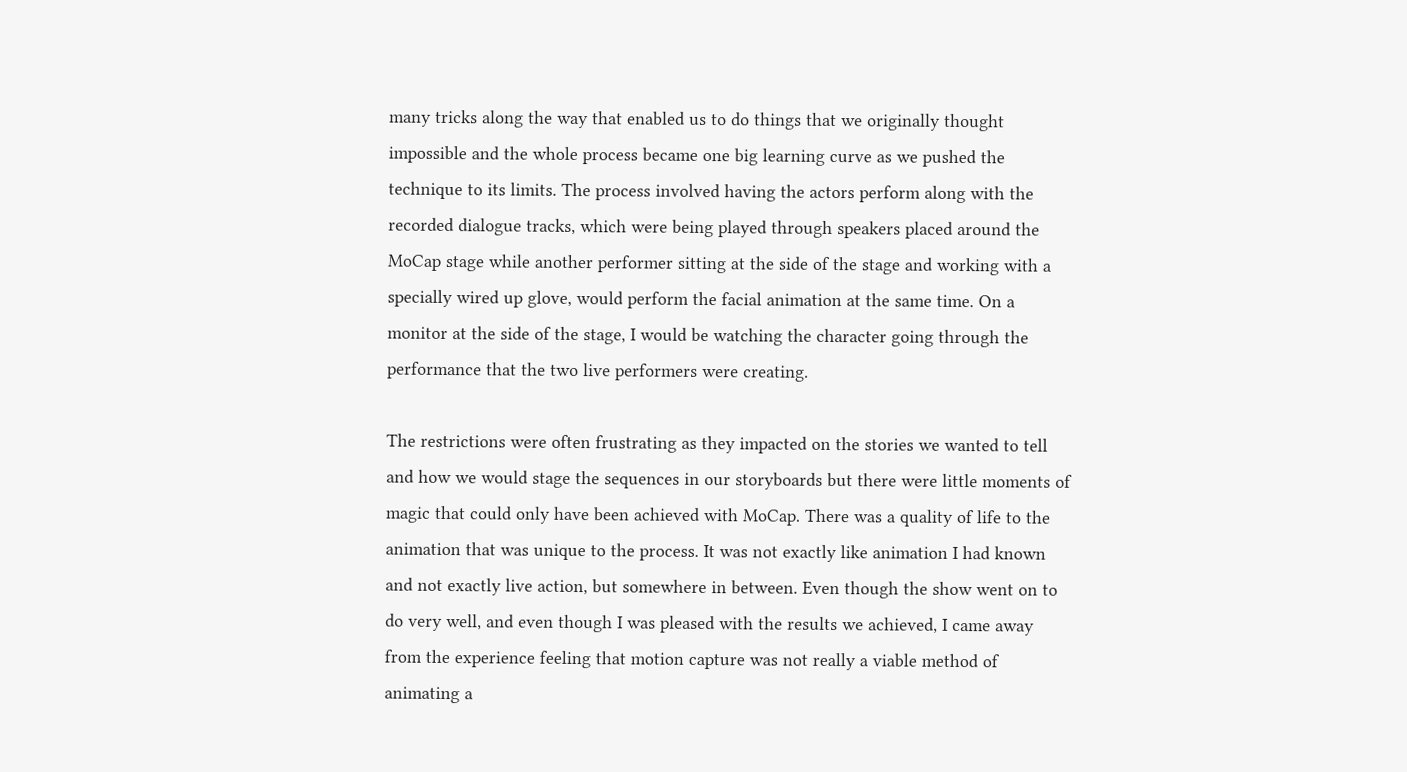many tricks along the way that enabled us to do things that we originally thought impossible and the whole process became one big learning curve as we pushed the technique to its limits. The process involved having the actors perform along with the recorded dialogue tracks, which were being played through speakers placed around the MoCap stage while another performer sitting at the side of the stage and working with a specially wired up glove, would perform the facial animation at the same time. On a monitor at the side of the stage, I would be watching the character going through the performance that the two live performers were creating.

The restrictions were often frustrating as they impacted on the stories we wanted to tell and how we would stage the sequences in our storyboards but there were little moments of magic that could only have been achieved with MoCap. There was a quality of life to the animation that was unique to the process. It was not exactly like animation I had known and not exactly live action, but somewhere in between. Even though the show went on to do very well, and even though I was pleased with the results we achieved, I came away from the experience feeling that motion capture was not really a viable method of animating a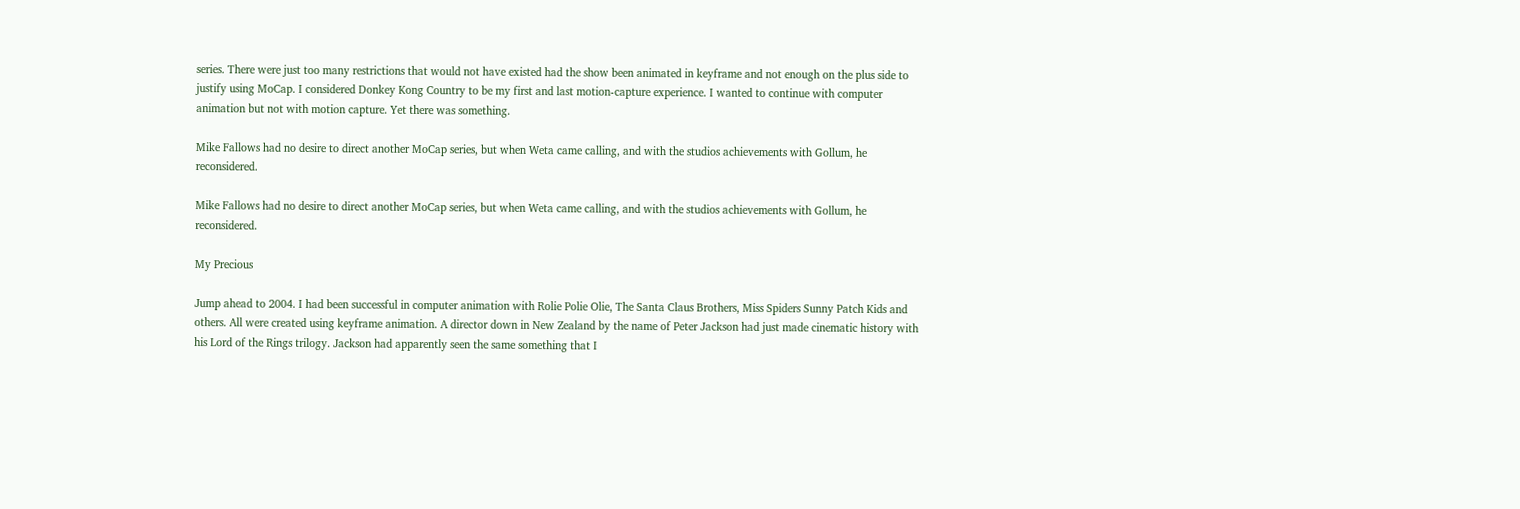series. There were just too many restrictions that would not have existed had the show been animated in keyframe and not enough on the plus side to justify using MoCap. I considered Donkey Kong Country to be my first and last motion-capture experience. I wanted to continue with computer animation but not with motion capture. Yet there was something.

Mike Fallows had no desire to direct another MoCap series, but when Weta came calling, and with the studios achievements with Gollum, he reconsidered.

Mike Fallows had no desire to direct another MoCap series, but when Weta came calling, and with the studios achievements with Gollum, he reconsidered.

My Precious

Jump ahead to 2004. I had been successful in computer animation with Rolie Polie Olie, The Santa Claus Brothers, Miss Spiders Sunny Patch Kids and others. All were created using keyframe animation. A director down in New Zealand by the name of Peter Jackson had just made cinematic history with his Lord of the Rings trilogy. Jackson had apparently seen the same something that I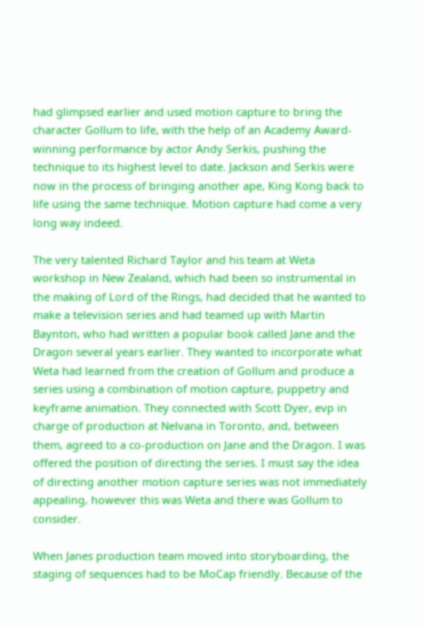had glimpsed earlier and used motion capture to bring the character Gollum to life, with the help of an Academy Award-winning performance by actor Andy Serkis, pushing the technique to its highest level to date. Jackson and Serkis were now in the process of bringing another ape, King Kong back to life using the same technique. Motion capture had come a very long way indeed.

The very talented Richard Taylor and his team at Weta workshop in New Zealand, which had been so instrumental in the making of Lord of the Rings, had decided that he wanted to make a television series and had teamed up with Martin Baynton, who had written a popular book called Jane and the Dragon several years earlier. They wanted to incorporate what Weta had learned from the creation of Gollum and produce a series using a combination of motion capture, puppetry and keyframe animation. They connected with Scott Dyer, evp in charge of production at Nelvana in Toronto, and, between them, agreed to a co-production on Jane and the Dragon. I was offered the position of directing the series. I must say the idea of directing another motion capture series was not immediately appealing, however this was Weta and there was Gollum to consider.

When Janes production team moved into storyboarding, the staging of sequences had to be MoCap friendly. Because of the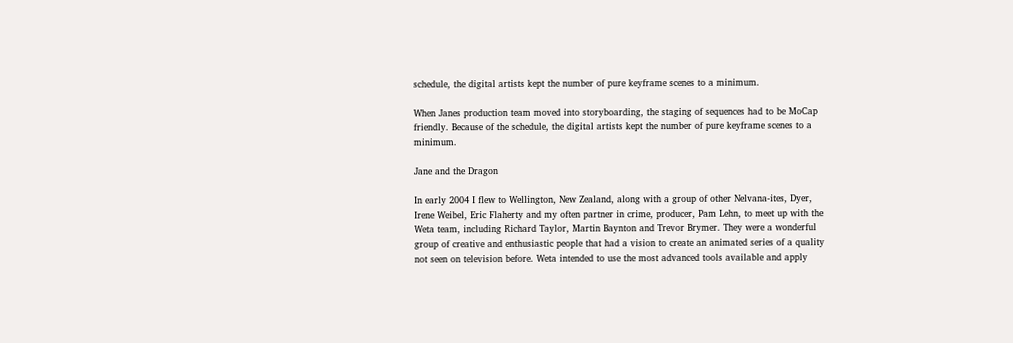schedule, the digital artists kept the number of pure keyframe scenes to a minimum.

When Janes production team moved into storyboarding, the staging of sequences had to be MoCap friendly. Because of the schedule, the digital artists kept the number of pure keyframe scenes to a minimum.

Jane and the Dragon

In early 2004 I flew to Wellington, New Zealand, along with a group of other Nelvana-ites, Dyer, Irene Weibel, Eric Flaherty and my often partner in crime, producer, Pam Lehn, to meet up with the Weta team, including Richard Taylor, Martin Baynton and Trevor Brymer. They were a wonderful group of creative and enthusiastic people that had a vision to create an animated series of a quality not seen on television before. Weta intended to use the most advanced tools available and apply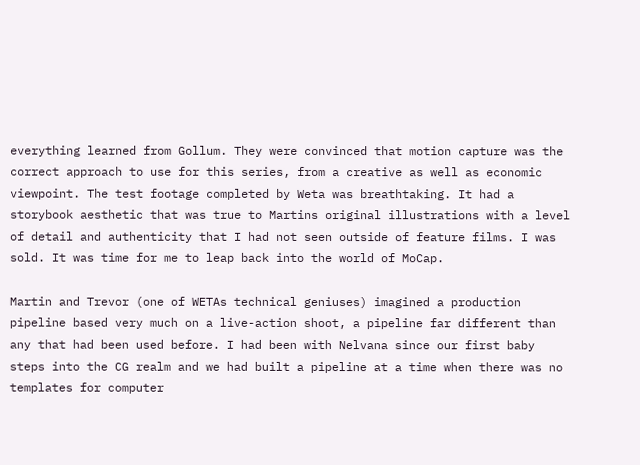everything learned from Gollum. They were convinced that motion capture was the correct approach to use for this series, from a creative as well as economic viewpoint. The test footage completed by Weta was breathtaking. It had a storybook aesthetic that was true to Martins original illustrations with a level of detail and authenticity that I had not seen outside of feature films. I was sold. It was time for me to leap back into the world of MoCap.

Martin and Trevor (one of WETAs technical geniuses) imagined a production pipeline based very much on a live-action shoot, a pipeline far different than any that had been used before. I had been with Nelvana since our first baby steps into the CG realm and we had built a pipeline at a time when there was no templates for computer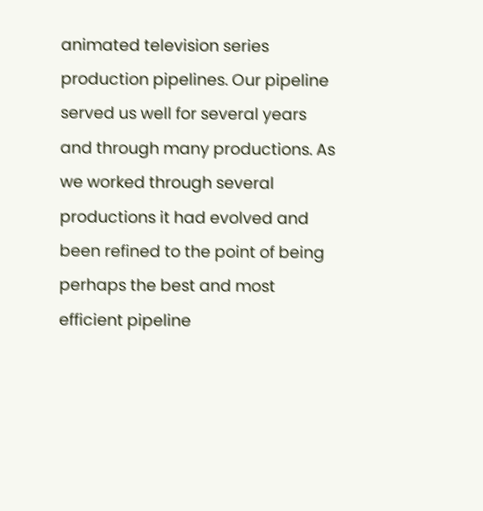animated television series production pipelines. Our pipeline served us well for several years and through many productions. As we worked through several productions it had evolved and been refined to the point of being perhaps the best and most efficient pipeline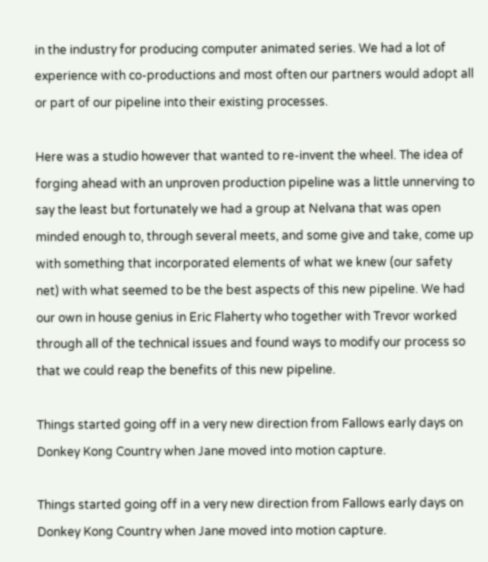in the industry for producing computer animated series. We had a lot of experience with co-productions and most often our partners would adopt all or part of our pipeline into their existing processes.

Here was a studio however that wanted to re-invent the wheel. The idea of forging ahead with an unproven production pipeline was a little unnerving to say the least but fortunately we had a group at Nelvana that was open minded enough to, through several meets, and some give and take, come up with something that incorporated elements of what we knew (our safety net) with what seemed to be the best aspects of this new pipeline. We had our own in house genius in Eric Flaherty who together with Trevor worked through all of the technical issues and found ways to modify our process so that we could reap the benefits of this new pipeline.

Things started going off in a very new direction from Fallows early days on Donkey Kong Country when Jane moved into motion capture.

Things started going off in a very new direction from Fallows early days on Donkey Kong Country when Jane moved into motion capture.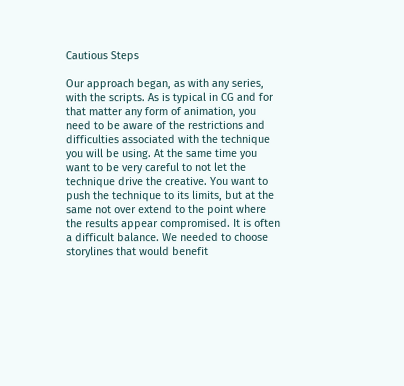Cautious Steps

Our approach began, as with any series, with the scripts. As is typical in CG and for that matter any form of animation, you need to be aware of the restrictions and difficulties associated with the technique you will be using. At the same time you want to be very careful to not let the technique drive the creative. You want to push the technique to its limits, but at the same not over extend to the point where the results appear compromised. It is often a difficult balance. We needed to choose storylines that would benefit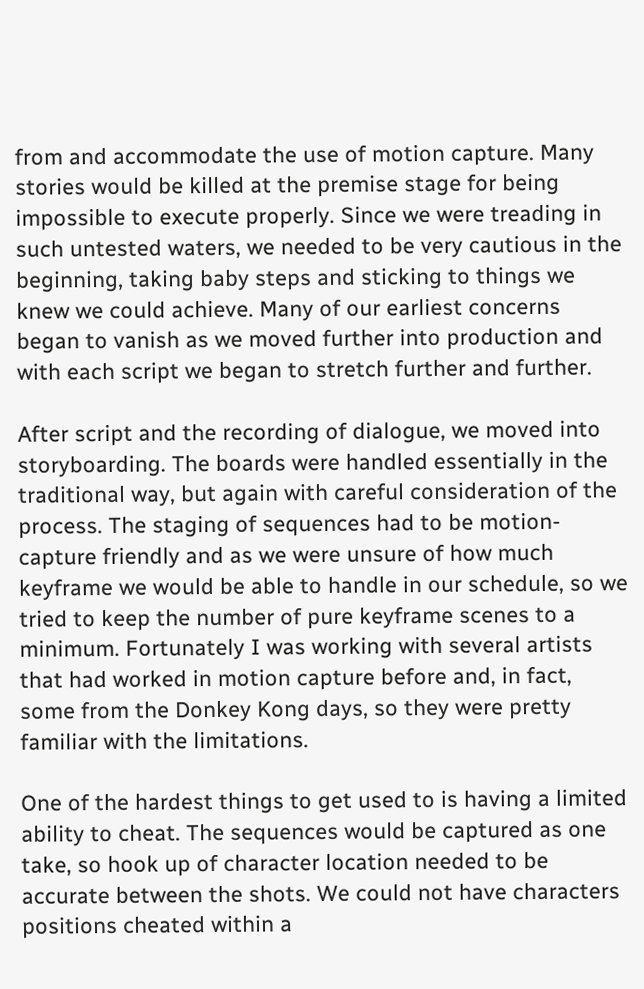from and accommodate the use of motion capture. Many stories would be killed at the premise stage for being impossible to execute properly. Since we were treading in such untested waters, we needed to be very cautious in the beginning, taking baby steps and sticking to things we knew we could achieve. Many of our earliest concerns began to vanish as we moved further into production and with each script we began to stretch further and further.

After script and the recording of dialogue, we moved into storyboarding. The boards were handled essentially in the traditional way, but again with careful consideration of the process. The staging of sequences had to be motion-capture friendly and as we were unsure of how much keyframe we would be able to handle in our schedule, so we tried to keep the number of pure keyframe scenes to a minimum. Fortunately I was working with several artists that had worked in motion capture before and, in fact, some from the Donkey Kong days, so they were pretty familiar with the limitations.

One of the hardest things to get used to is having a limited ability to cheat. The sequences would be captured as one take, so hook up of character location needed to be accurate between the shots. We could not have characters positions cheated within a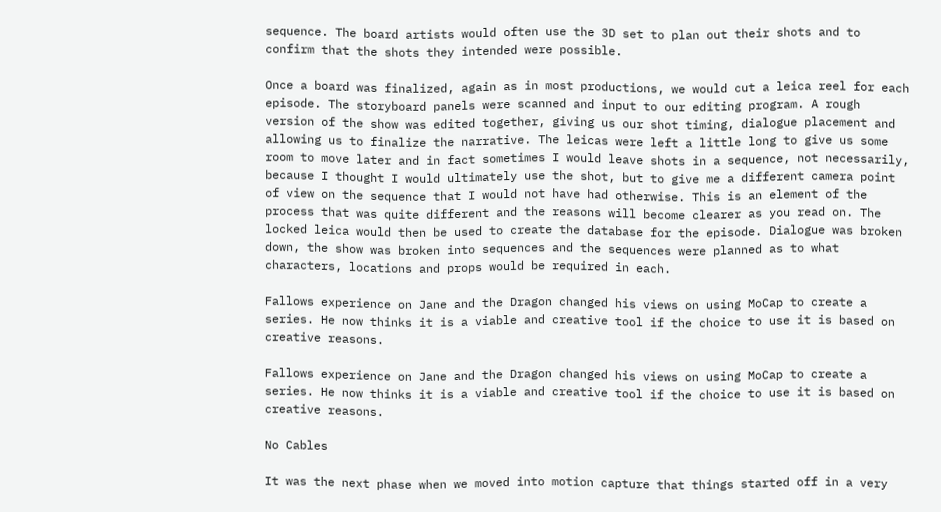sequence. The board artists would often use the 3D set to plan out their shots and to confirm that the shots they intended were possible.

Once a board was finalized, again as in most productions, we would cut a leica reel for each episode. The storyboard panels were scanned and input to our editing program. A rough version of the show was edited together, giving us our shot timing, dialogue placement and allowing us to finalize the narrative. The leicas were left a little long to give us some room to move later and in fact sometimes I would leave shots in a sequence, not necessarily, because I thought I would ultimately use the shot, but to give me a different camera point of view on the sequence that I would not have had otherwise. This is an element of the process that was quite different and the reasons will become clearer as you read on. The locked leica would then be used to create the database for the episode. Dialogue was broken down, the show was broken into sequences and the sequences were planned as to what characters, locations and props would be required in each.

Fallows experience on Jane and the Dragon changed his views on using MoCap to create a series. He now thinks it is a viable and creative tool if the choice to use it is based on creative reasons.

Fallows experience on Jane and the Dragon changed his views on using MoCap to create a series. He now thinks it is a viable and creative tool if the choice to use it is based on creative reasons.

No Cables

It was the next phase when we moved into motion capture that things started off in a very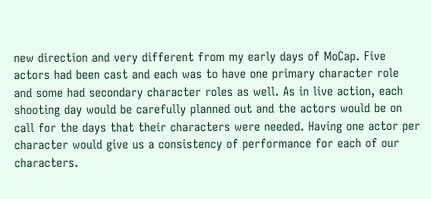new direction and very different from my early days of MoCap. Five actors had been cast and each was to have one primary character role and some had secondary character roles as well. As in live action, each shooting day would be carefully planned out and the actors would be on call for the days that their characters were needed. Having one actor per character would give us a consistency of performance for each of our characters.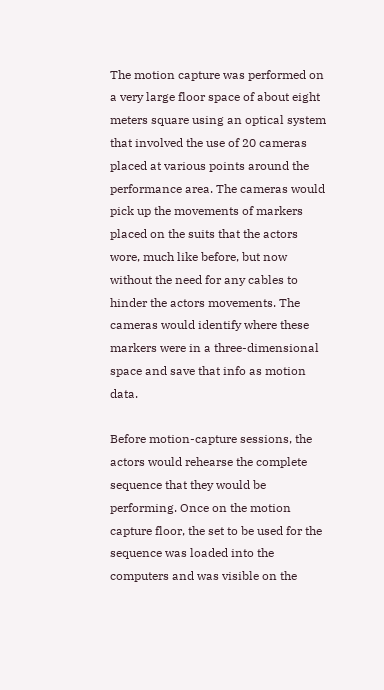The motion capture was performed on a very large floor space of about eight meters square using an optical system that involved the use of 20 cameras placed at various points around the performance area. The cameras would pick up the movements of markers placed on the suits that the actors wore, much like before, but now without the need for any cables to hinder the actors movements. The cameras would identify where these markers were in a three-dimensional space and save that info as motion data.

Before motion-capture sessions, the actors would rehearse the complete sequence that they would be performing. Once on the motion capture floor, the set to be used for the sequence was loaded into the computers and was visible on the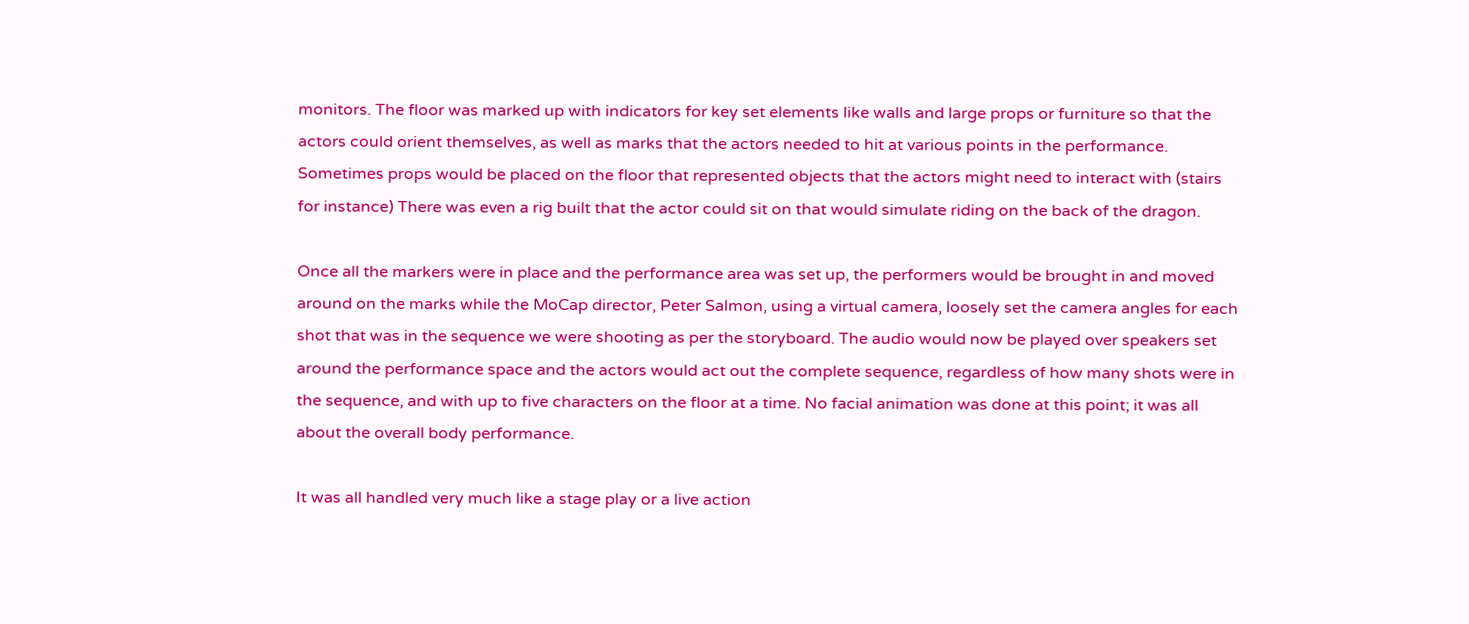monitors. The floor was marked up with indicators for key set elements like walls and large props or furniture so that the actors could orient themselves, as well as marks that the actors needed to hit at various points in the performance. Sometimes props would be placed on the floor that represented objects that the actors might need to interact with (stairs for instance) There was even a rig built that the actor could sit on that would simulate riding on the back of the dragon.

Once all the markers were in place and the performance area was set up, the performers would be brought in and moved around on the marks while the MoCap director, Peter Salmon, using a virtual camera, loosely set the camera angles for each shot that was in the sequence we were shooting as per the storyboard. The audio would now be played over speakers set around the performance space and the actors would act out the complete sequence, regardless of how many shots were in the sequence, and with up to five characters on the floor at a time. No facial animation was done at this point; it was all about the overall body performance.

It was all handled very much like a stage play or a live action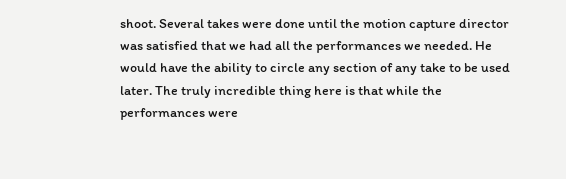shoot. Several takes were done until the motion capture director was satisfied that we had all the performances we needed. He would have the ability to circle any section of any take to be used later. The truly incredible thing here is that while the performances were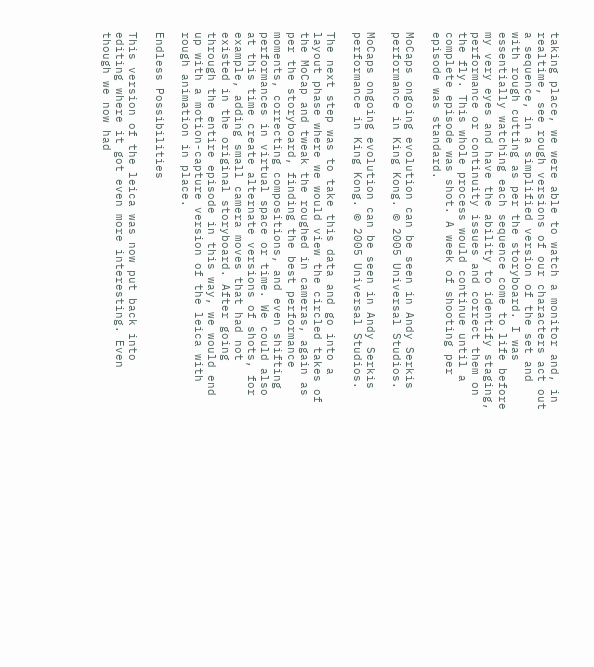taking place, we were able to watch a monitor and, in realtime, see rough versions of our characters act out a sequence, in a simplified version of the set and with rough cutting as per the storyboard. I was essentially watching each sequence come to life before my very eyes and have the ability to identify staging, performance or continuity issues and correct them on the fly. This whole process would continue until a complete episode was shot. A week of shooting per episode was standard.

MoCaps ongoing evolution can be seen in Andy Serkis performance in King Kong. © 2005 Universal Studios.

MoCaps ongoing evolution can be seen in Andy Serkis performance in King Kong. © 2005 Universal Studios.

The next step was to take this data and go into a layout phase where we would view the circled takes of the MoCap and tweak the roughed in cameras, again as per the storyboard, finding the best performance moments, correcting compositions, and even shifting performances in virtual space or time. We could also at this time create alternate versions of shots, for example, adding small camera moves that had not existed in the original storyboard. After going through the entire episode in this way, we would end up with a motion-capture version of the leica with rough animation in place.

Endless Possibilities

This version of the leica was now put back into editing where it got even more interesting. Even though we now had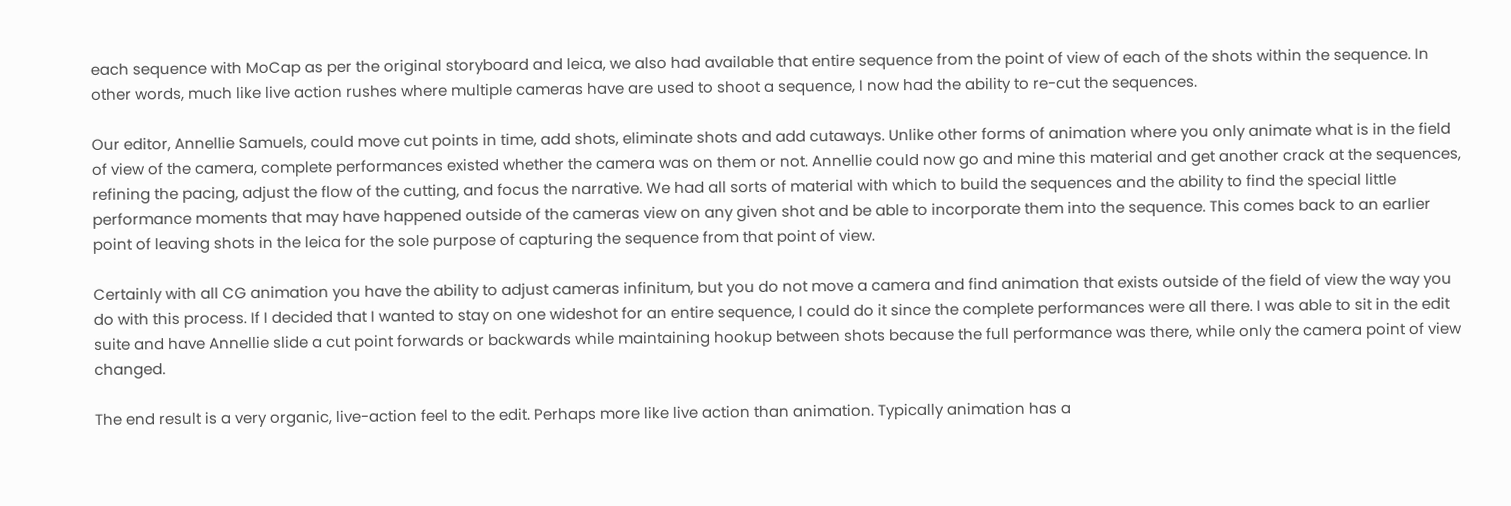each sequence with MoCap as per the original storyboard and leica, we also had available that entire sequence from the point of view of each of the shots within the sequence. In other words, much like live action rushes where multiple cameras have are used to shoot a sequence, I now had the ability to re-cut the sequences.

Our editor, Annellie Samuels, could move cut points in time, add shots, eliminate shots and add cutaways. Unlike other forms of animation where you only animate what is in the field of view of the camera, complete performances existed whether the camera was on them or not. Annellie could now go and mine this material and get another crack at the sequences, refining the pacing, adjust the flow of the cutting, and focus the narrative. We had all sorts of material with which to build the sequences and the ability to find the special little performance moments that may have happened outside of the cameras view on any given shot and be able to incorporate them into the sequence. This comes back to an earlier point of leaving shots in the leica for the sole purpose of capturing the sequence from that point of view.

Certainly with all CG animation you have the ability to adjust cameras infinitum, but you do not move a camera and find animation that exists outside of the field of view the way you do with this process. If I decided that I wanted to stay on one wideshot for an entire sequence, I could do it since the complete performances were all there. I was able to sit in the edit suite and have Annellie slide a cut point forwards or backwards while maintaining hookup between shots because the full performance was there, while only the camera point of view changed.

The end result is a very organic, live-action feel to the edit. Perhaps more like live action than animation. Typically animation has a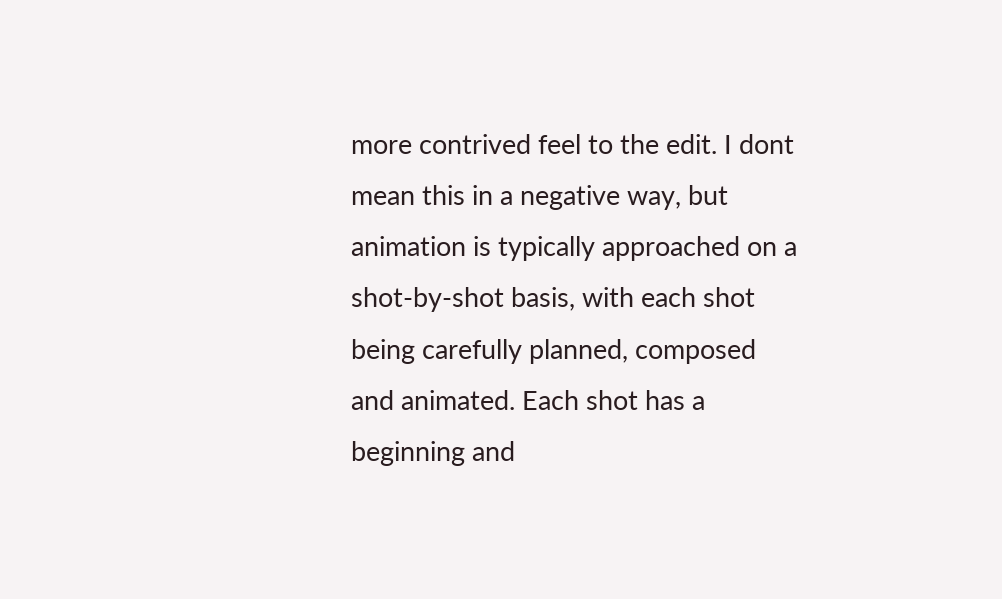more contrived feel to the edit. I dont mean this in a negative way, but animation is typically approached on a shot-by-shot basis, with each shot being carefully planned, composed and animated. Each shot has a beginning and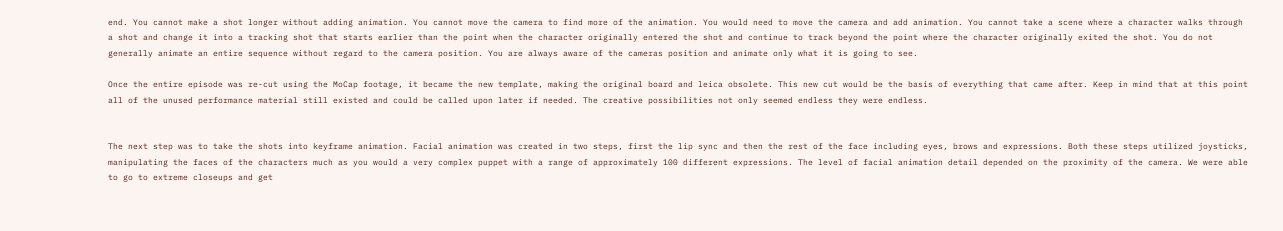end. You cannot make a shot longer without adding animation. You cannot move the camera to find more of the animation. You would need to move the camera and add animation. You cannot take a scene where a character walks through a shot and change it into a tracking shot that starts earlier than the point when the character originally entered the shot and continue to track beyond the point where the character originally exited the shot. You do not generally animate an entire sequence without regard to the camera position. You are always aware of the cameras position and animate only what it is going to see.

Once the entire episode was re-cut using the MoCap footage, it became the new template, making the original board and leica obsolete. This new cut would be the basis of everything that came after. Keep in mind that at this point all of the unused performance material still existed and could be called upon later if needed. The creative possibilities not only seemed endless they were endless.


The next step was to take the shots into keyframe animation. Facial animation was created in two steps, first the lip sync and then the rest of the face including eyes, brows and expressions. Both these steps utilized joysticks, manipulating the faces of the characters much as you would a very complex puppet with a range of approximately 100 different expressions. The level of facial animation detail depended on the proximity of the camera. We were able to go to extreme closeups and get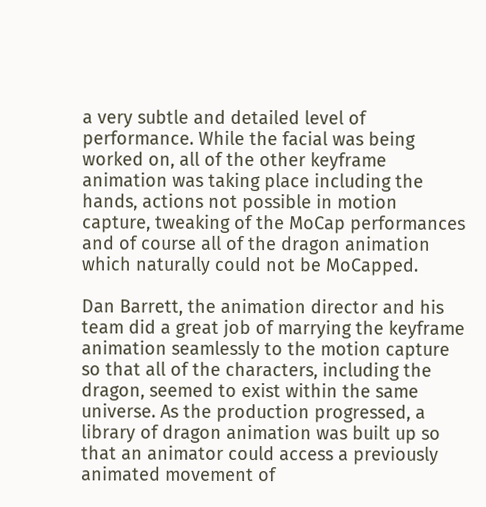a very subtle and detailed level of performance. While the facial was being worked on, all of the other keyframe animation was taking place including the hands, actions not possible in motion capture, tweaking of the MoCap performances and of course all of the dragon animation which naturally could not be MoCapped.

Dan Barrett, the animation director and his team did a great job of marrying the keyframe animation seamlessly to the motion capture so that all of the characters, including the dragon, seemed to exist within the same universe. As the production progressed, a library of dragon animation was built up so that an animator could access a previously animated movement of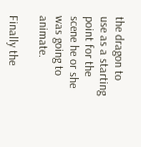the dragon to use as a starting point for the scene he or she was going to animate.

Finally the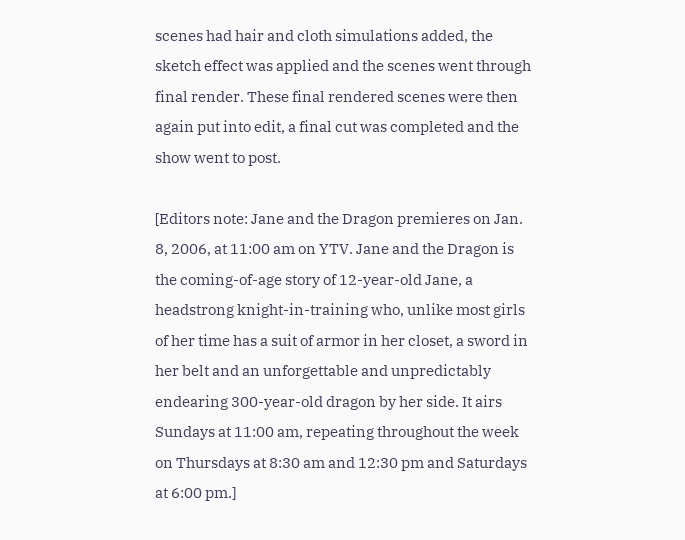scenes had hair and cloth simulations added, the sketch effect was applied and the scenes went through final render. These final rendered scenes were then again put into edit, a final cut was completed and the show went to post.

[Editors note: Jane and the Dragon premieres on Jan. 8, 2006, at 11:00 am on YTV. Jane and the Dragon is the coming-of-age story of 12-year-old Jane, a headstrong knight-in-training who, unlike most girls of her time has a suit of armor in her closet, a sword in her belt and an unforgettable and unpredictably endearing 300-year-old dragon by her side. It airs Sundays at 11:00 am, repeating throughout the week on Thursdays at 8:30 am and 12:30 pm and Saturdays at 6:00 pm.]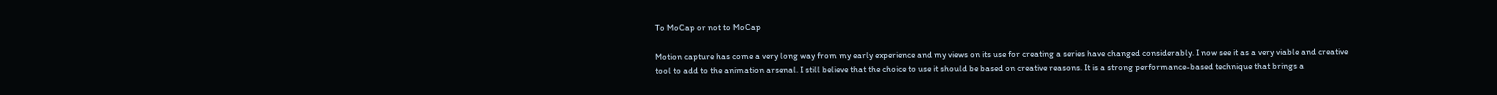To MoCap or not to MoCap

Motion capture has come a very long way from my early experience and my views on its use for creating a series have changed considerably. I now see it as a very viable and creative tool to add to the animation arsenal. I still believe that the choice to use it should be based on creative reasons. It is a strong performance-based technique that brings a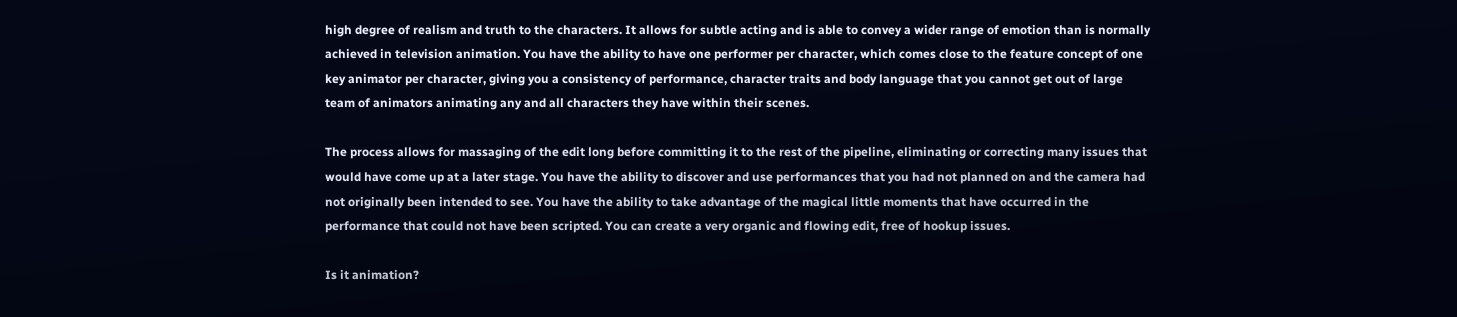high degree of realism and truth to the characters. It allows for subtle acting and is able to convey a wider range of emotion than is normally achieved in television animation. You have the ability to have one performer per character, which comes close to the feature concept of one key animator per character, giving you a consistency of performance, character traits and body language that you cannot get out of large team of animators animating any and all characters they have within their scenes.

The process allows for massaging of the edit long before committing it to the rest of the pipeline, eliminating or correcting many issues that would have come up at a later stage. You have the ability to discover and use performances that you had not planned on and the camera had not originally been intended to see. You have the ability to take advantage of the magical little moments that have occurred in the performance that could not have been scripted. You can create a very organic and flowing edit, free of hookup issues.

Is it animation?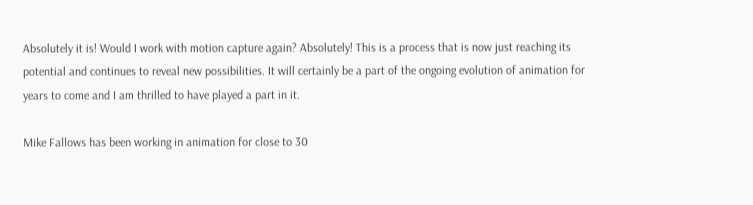Absolutely it is! Would I work with motion capture again? Absolutely! This is a process that is now just reaching its potential and continues to reveal new possibilities. It will certainly be a part of the ongoing evolution of animation for years to come and I am thrilled to have played a part in it.

Mike Fallows has been working in animation for close to 30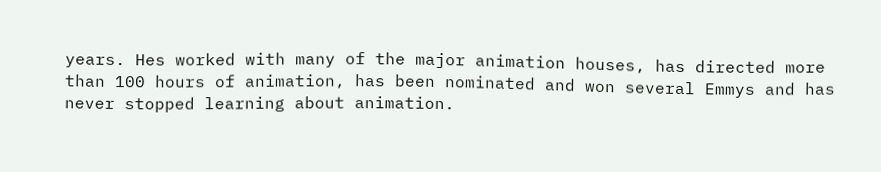years. Hes worked with many of the major animation houses, has directed more than 100 hours of animation, has been nominated and won several Emmys and has never stopped learning about animation.